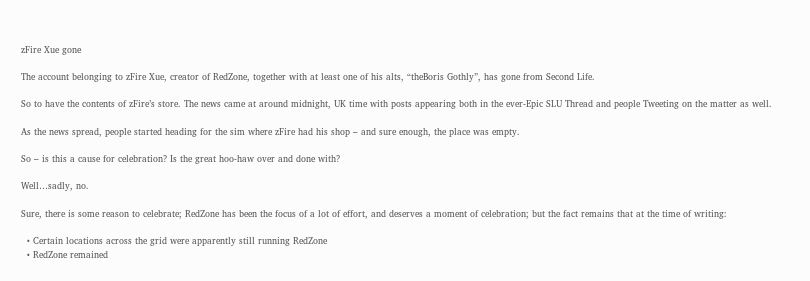zFire Xue gone

The account belonging to zFire Xue, creator of RedZone, together with at least one of his alts, “theBoris Gothly”, has gone from Second Life.

So to have the contents of zFire’s store. The news came at around midnight, UK time with posts appearing both in the ever-Epic SLU Thread and people Tweeting on the matter as well.

As the news spread, people started heading for the sim where zFire had his shop – and sure enough, the place was empty.

So – is this a cause for celebration? Is the great hoo-haw over and done with?

Well…sadly, no.

Sure, there is some reason to celebrate; RedZone has been the focus of a lot of effort, and deserves a moment of celebration; but the fact remains that at the time of writing:

  • Certain locations across the grid were apparently still running RedZone
  • RedZone remained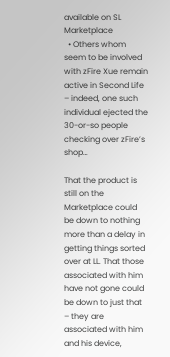available on SL Marketplace
  • Others whom seem to be involved with zFire Xue remain active in Second Life – indeed, one such individual ejected the 30-or-so people checking over zFire’s shop…

That the product is still on the Marketplace could be down to nothing more than a delay in getting things sorted over at LL. That those associated with him have not gone could be down to just that – they are associated with him and his device,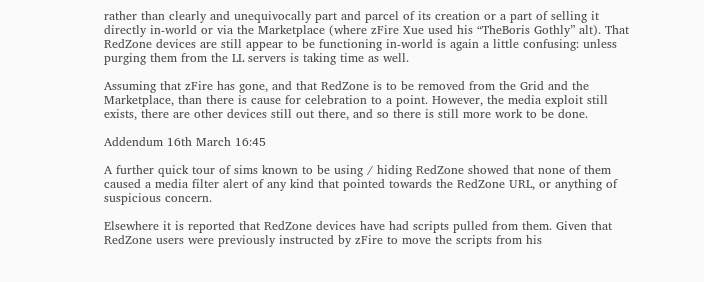rather than clearly and unequivocally part and parcel of its creation or a part of selling it directly in-world or via the Marketplace (where zFire Xue used his “TheBoris Gothly” alt). That RedZone devices are still appear to be functioning in-world is again a little confusing: unless purging them from the LL servers is taking time as well.

Assuming that zFire has gone, and that RedZone is to be removed from the Grid and the Marketplace, than there is cause for celebration to a point. However, the media exploit still exists, there are other devices still out there, and so there is still more work to be done.

Addendum 16th March 16:45

A further quick tour of sims known to be using / hiding RedZone showed that none of them caused a media filter alert of any kind that pointed towards the RedZone URL, or anything of suspicious concern.

Elsewhere it is reported that RedZone devices have had scripts pulled from them. Given that RedZone users were previously instructed by zFire to move the scripts from his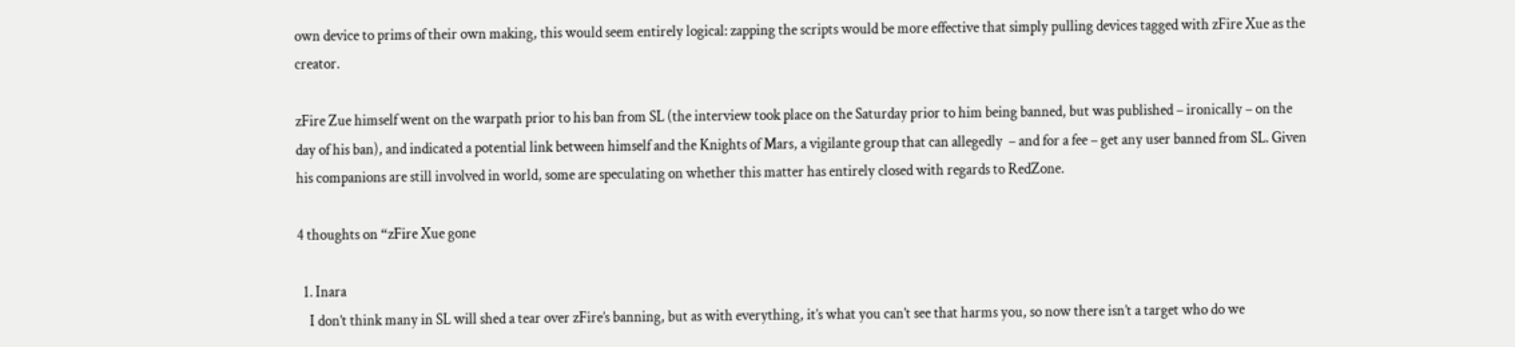own device to prims of their own making, this would seem entirely logical: zapping the scripts would be more effective that simply pulling devices tagged with zFire Xue as the creator.

zFire Zue himself went on the warpath prior to his ban from SL (the interview took place on the Saturday prior to him being banned, but was published – ironically – on the day of his ban), and indicated a potential link between himself and the Knights of Mars, a vigilante group that can allegedly  – and for a fee – get any user banned from SL. Given his companions are still involved in world, some are speculating on whether this matter has entirely closed with regards to RedZone.

4 thoughts on “zFire Xue gone

  1. Inara
    I don’t think many in SL will shed a tear over zFire’s banning, but as with everything, it’s what you can’t see that harms you, so now there isn’t a target who do we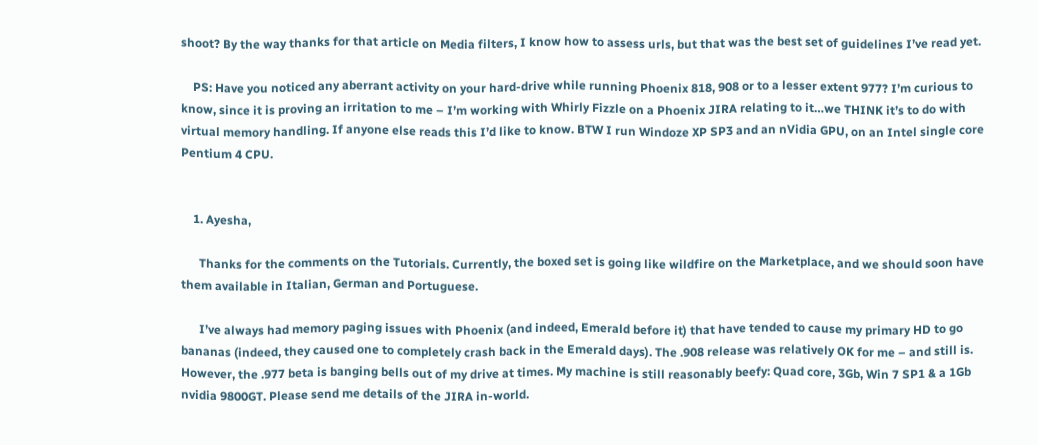shoot? By the way thanks for that article on Media filters, I know how to assess urls, but that was the best set of guidelines I’ve read yet.

    PS: Have you noticed any aberrant activity on your hard-drive while running Phoenix 818, 908 or to a lesser extent 977? I’m curious to know, since it is proving an irritation to me – I’m working with Whirly Fizzle on a Phoenix JIRA relating to it…we THINK it’s to do with virtual memory handling. If anyone else reads this I’d like to know. BTW I run Windoze XP SP3 and an nVidia GPU, on an Intel single core Pentium 4 CPU.


    1. Ayesha,

      Thanks for the comments on the Tutorials. Currently, the boxed set is going like wildfire on the Marketplace, and we should soon have them available in Italian, German and Portuguese.

      I’ve always had memory paging issues with Phoenix (and indeed, Emerald before it) that have tended to cause my primary HD to go bananas (indeed, they caused one to completely crash back in the Emerald days). The .908 release was relatively OK for me – and still is. However, the .977 beta is banging bells out of my drive at times. My machine is still reasonably beefy: Quad core, 3Gb, Win 7 SP1 & a 1Gb nvidia 9800GT. Please send me details of the JIRA in-world.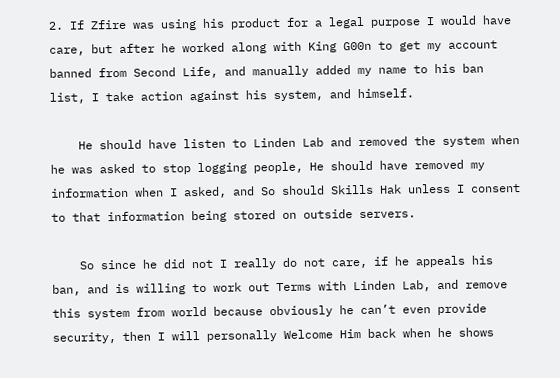2. If Zfire was using his product for a legal purpose I would have care, but after he worked along with King G00n to get my account banned from Second Life, and manually added my name to his ban list, I take action against his system, and himself.

    He should have listen to Linden Lab and removed the system when he was asked to stop logging people, He should have removed my information when I asked, and So should Skills Hak unless I consent to that information being stored on outside servers.

    So since he did not I really do not care, if he appeals his ban, and is willing to work out Terms with Linden Lab, and remove this system from world because obviously he can’t even provide security, then I will personally Welcome Him back when he shows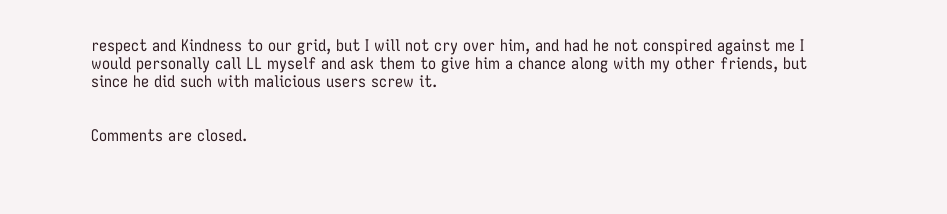respect and Kindness to our grid, but I will not cry over him, and had he not conspired against me I would personally call LL myself and ask them to give him a chance along with my other friends, but since he did such with malicious users screw it.


Comments are closed.